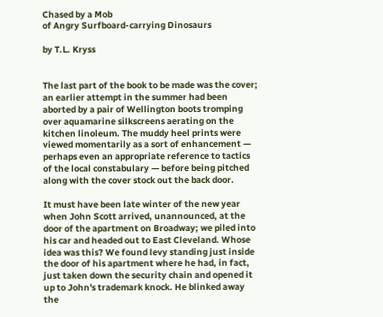Chased by a Mob
of Angry Surfboard-carrying Dinosaurs

by T.L. Kryss


The last part of the book to be made was the cover; an earlier attempt in the summer had been aborted by a pair of Wellington boots tromping over aquamarine silkscreens aerating on the kitchen linoleum. The muddy heel prints were viewed momentarily as a sort of enhancement — perhaps even an appropriate reference to tactics of the local constabulary — before being pitched along with the cover stock out the back door.

It must have been late winter of the new year when John Scott arrived, unannounced, at the door of the apartment on Broadway; we piled into his car and headed out to East Cleveland. Whose idea was this? We found levy standing just inside the door of his apartment where he had, in fact, just taken down the security chain and opened it up to John's trademark knock. He blinked away the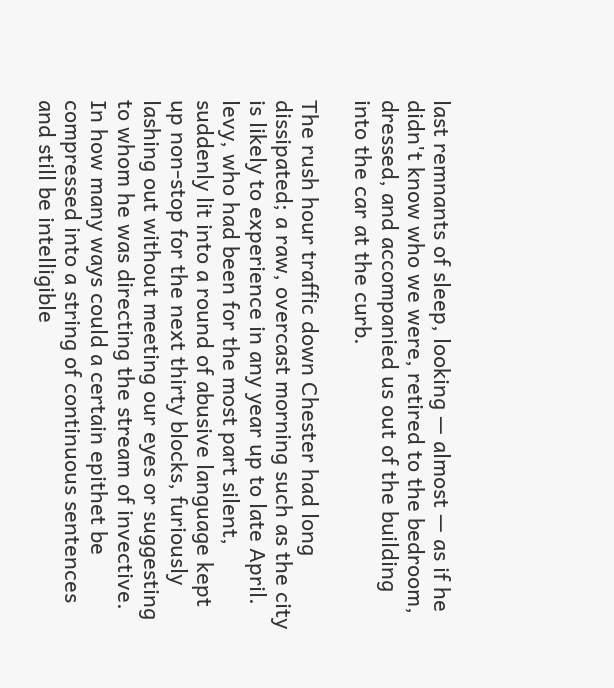last remnants of sleep, looking — almost — as if he didn't know who we were, retired to the bedroom, dressed, and accompanied us out of the building into the car at the curb.

The rush hour traffic down Chester had long dissipated; a raw, overcast morning such as the city is likely to experience in any year up to late April. levy, who had been for the most part silent, suddenly lit into a round of abusive language kept up non-stop for the next thirty blocks, furiously lashing out without meeting our eyes or suggesting to whom he was directing the stream of invective. In how many ways could a certain epithet be compressed into a string of continuous sentences and still be intelligible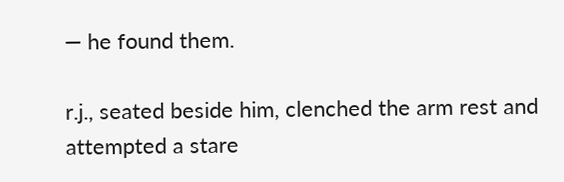— he found them.

r.j., seated beside him, clenched the arm rest and attempted a stare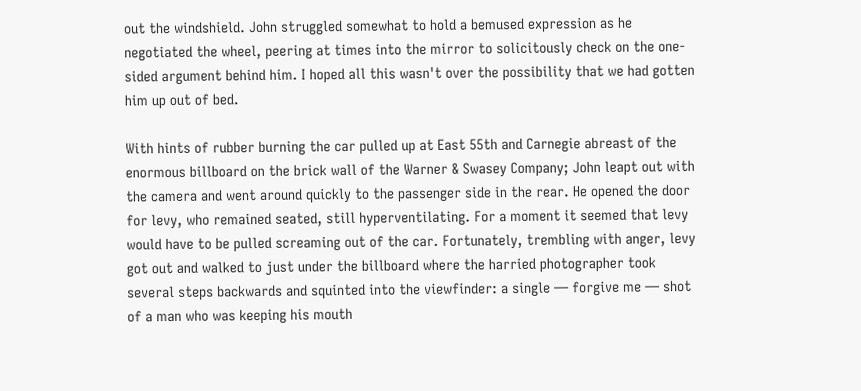out the windshield. John struggled somewhat to hold a bemused expression as he negotiated the wheel, peering at times into the mirror to solicitously check on the one-sided argument behind him. I hoped all this wasn't over the possibility that we had gotten him up out of bed.

With hints of rubber burning the car pulled up at East 55th and Carnegie abreast of the enormous billboard on the brick wall of the Warner & Swasey Company; John leapt out with the camera and went around quickly to the passenger side in the rear. He opened the door for levy, who remained seated, still hyperventilating. For a moment it seemed that levy would have to be pulled screaming out of the car. Fortunately, trembling with anger, levy got out and walked to just under the billboard where the harried photographer took several steps backwards and squinted into the viewfinder: a single — forgive me — shot of a man who was keeping his mouth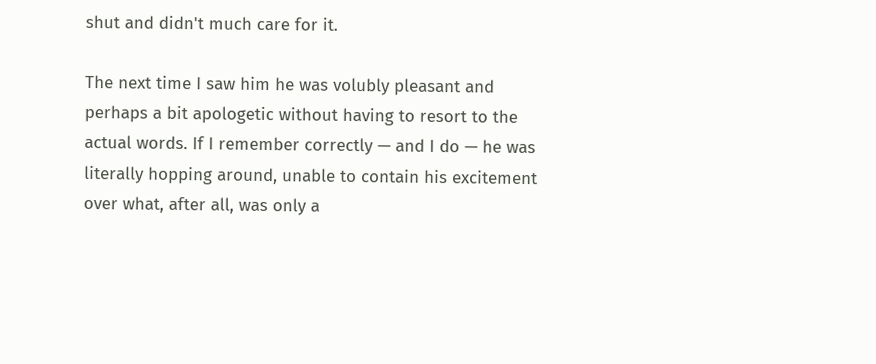shut and didn't much care for it.

The next time I saw him he was volubly pleasant and perhaps a bit apologetic without having to resort to the actual words. If I remember correctly — and I do — he was literally hopping around, unable to contain his excitement over what, after all, was only a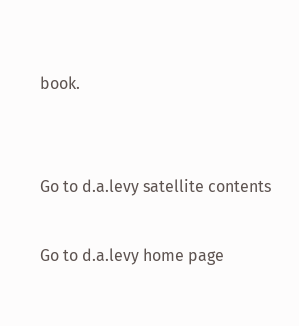book.


Go to d.a.levy satellite contents

Go to d.a.levy home page